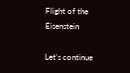Flight of the Eisenstein

Let's continue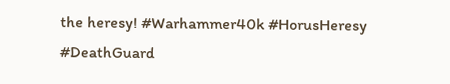the heresy! #Warhammer40k #HorusHeresy #DeathGuard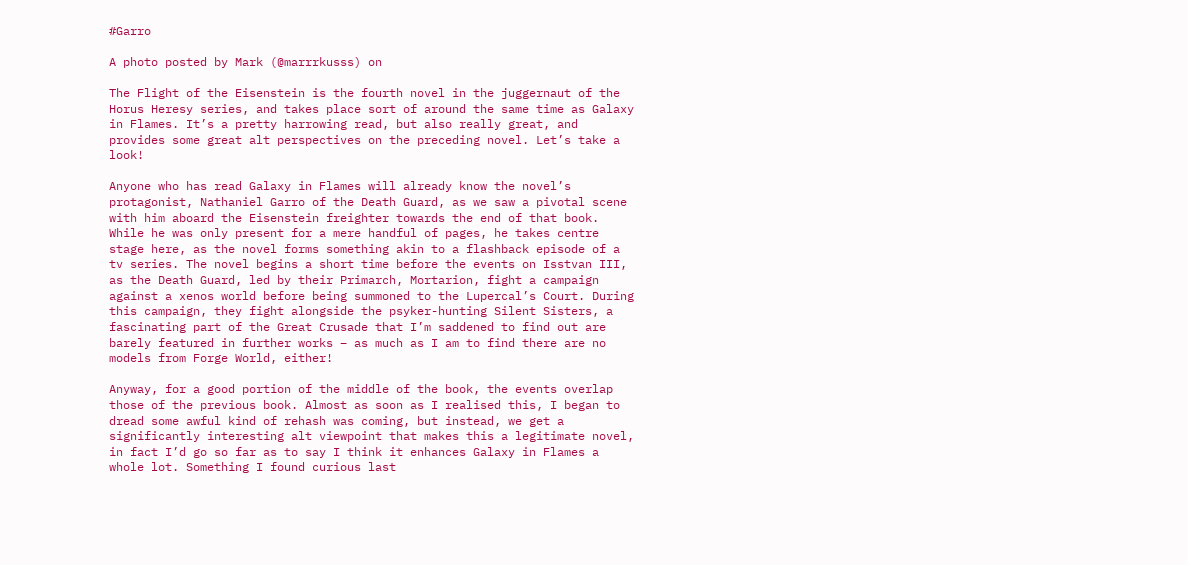#Garro

A photo posted by Mark (@marrrkusss) on

The Flight of the Eisenstein is the fourth novel in the juggernaut of the Horus Heresy series, and takes place sort of around the same time as Galaxy in Flames. It’s a pretty harrowing read, but also really great, and provides some great alt perspectives on the preceding novel. Let’s take a look!

Anyone who has read Galaxy in Flames will already know the novel’s protagonist, Nathaniel Garro of the Death Guard, as we saw a pivotal scene with him aboard the Eisenstein freighter towards the end of that book. While he was only present for a mere handful of pages, he takes centre stage here, as the novel forms something akin to a flashback episode of a tv series. The novel begins a short time before the events on Isstvan III, as the Death Guard, led by their Primarch, Mortarion, fight a campaign against a xenos world before being summoned to the Lupercal’s Court. During this campaign, they fight alongside the psyker-hunting Silent Sisters, a fascinating part of the Great Crusade that I’m saddened to find out are barely featured in further works – as much as I am to find there are no models from Forge World, either!

Anyway, for a good portion of the middle of the book, the events overlap those of the previous book. Almost as soon as I realised this, I began to dread some awful kind of rehash was coming, but instead, we get a significantly interesting alt viewpoint that makes this a legitimate novel, in fact I’d go so far as to say I think it enhances Galaxy in Flames a whole lot. Something I found curious last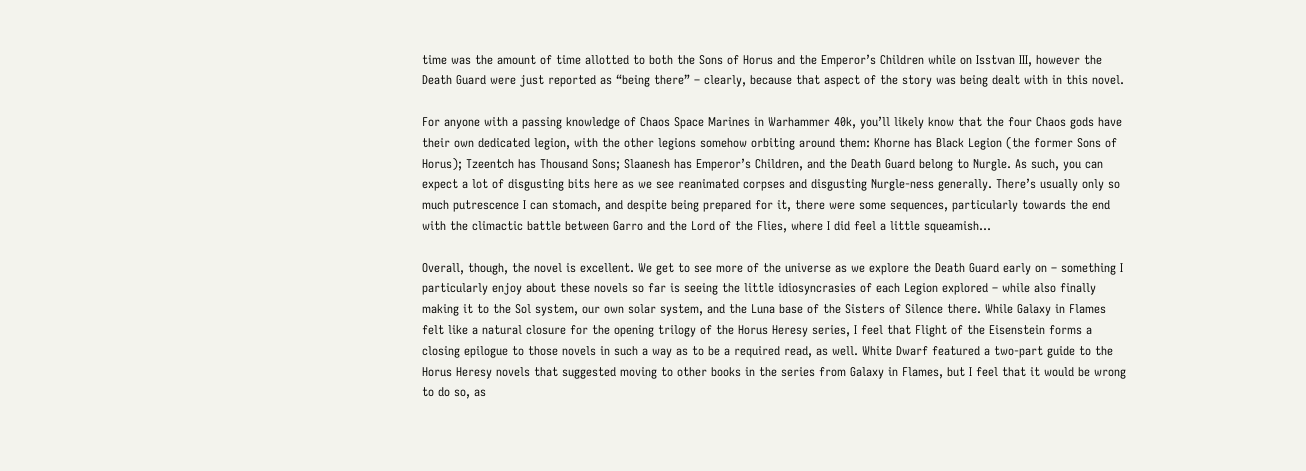time was the amount of time allotted to both the Sons of Horus and the Emperor’s Children while on Isstvan III, however the Death Guard were just reported as “being there” – clearly, because that aspect of the story was being dealt with in this novel.

For anyone with a passing knowledge of Chaos Space Marines in Warhammer 40k, you’ll likely know that the four Chaos gods have their own dedicated legion, with the other legions somehow orbiting around them: Khorne has Black Legion (the former Sons of Horus); Tzeentch has Thousand Sons; Slaanesh has Emperor’s Children, and the Death Guard belong to Nurgle. As such, you can expect a lot of disgusting bits here as we see reanimated corpses and disgusting Nurgle-ness generally. There’s usually only so much putrescence I can stomach, and despite being prepared for it, there were some sequences, particularly towards the end with the climactic battle between Garro and the Lord of the Flies, where I did feel a little squeamish…

Overall, though, the novel is excellent. We get to see more of the universe as we explore the Death Guard early on – something I particularly enjoy about these novels so far is seeing the little idiosyncrasies of each Legion explored – while also finally making it to the Sol system, our own solar system, and the Luna base of the Sisters of Silence there. While Galaxy in Flames felt like a natural closure for the opening trilogy of the Horus Heresy series, I feel that Flight of the Eisenstein forms a closing epilogue to those novels in such a way as to be a required read, as well. White Dwarf featured a two-part guide to the Horus Heresy novels that suggested moving to other books in the series from Galaxy in Flames, but I feel that it would be wrong to do so, as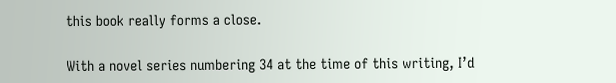this book really forms a close.

With a novel series numbering 34 at the time of this writing, I’d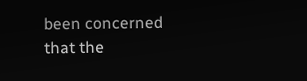been concerned that the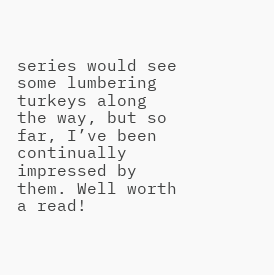series would see some lumbering turkeys along the way, but so far, I’ve been continually impressed by them. Well worth a read!